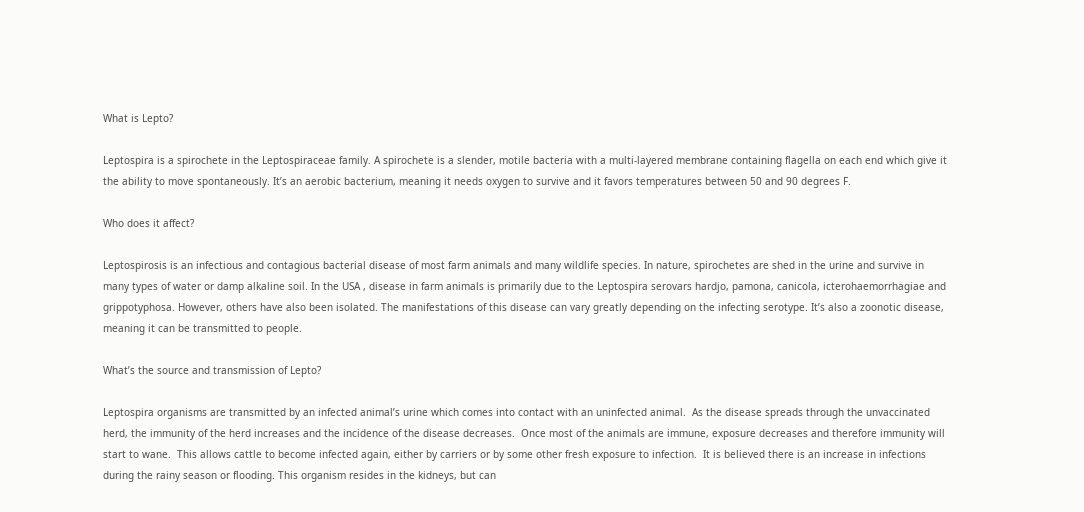What is Lepto?

Leptospira is a spirochete in the Leptospiraceae family. A spirochete is a slender, motile bacteria with a multi-layered membrane containing flagella on each end which give it the ability to move spontaneously. It’s an aerobic bacterium, meaning it needs oxygen to survive and it favors temperatures between 50 and 90 degrees F.

Who does it affect?

Leptospirosis is an infectious and contagious bacterial disease of most farm animals and many wildlife species. In nature, spirochetes are shed in the urine and survive in many types of water or damp alkaline soil. In the USA , disease in farm animals is primarily due to the Leptospira serovars hardjo, pamona, canicola, icterohaemorrhagiae and grippotyphosa. However, others have also been isolated. The manifestations of this disease can vary greatly depending on the infecting serotype. It’s also a zoonotic disease, meaning it can be transmitted to people.

What’s the source and transmission of Lepto?

Leptospira organisms are transmitted by an infected animal’s urine which comes into contact with an uninfected animal.  As the disease spreads through the unvaccinated herd, the immunity of the herd increases and the incidence of the disease decreases.  Once most of the animals are immune, exposure decreases and therefore immunity will start to wane.  This allows cattle to become infected again, either by carriers or by some other fresh exposure to infection.  It is believed there is an increase in infections during the rainy season or flooding. This organism resides in the kidneys, but can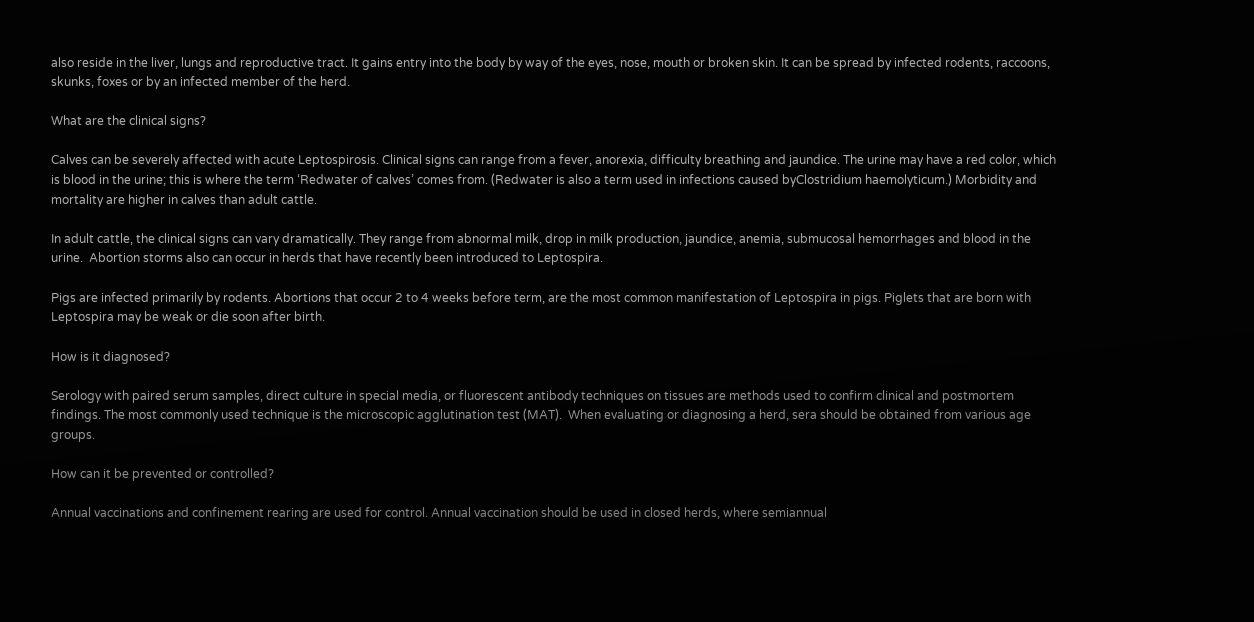also reside in the liver, lungs and reproductive tract. It gains entry into the body by way of the eyes, nose, mouth or broken skin. It can be spread by infected rodents, raccoons, skunks, foxes or by an infected member of the herd.

What are the clinical signs?

Calves can be severely affected with acute Leptospirosis. Clinical signs can range from a fever, anorexia, difficulty breathing and jaundice. The urine may have a red color, which is blood in the urine; this is where the term ‘Redwater of calves’ comes from. (Redwater is also a term used in infections caused byClostridium haemolyticum.) Morbidity and mortality are higher in calves than adult cattle.

In adult cattle, the clinical signs can vary dramatically. They range from abnormal milk, drop in milk production, jaundice, anemia, submucosal hemorrhages and blood in the urine.  Abortion storms also can occur in herds that have recently been introduced to Leptospira.

Pigs are infected primarily by rodents. Abortions that occur 2 to 4 weeks before term, are the most common manifestation of Leptospira in pigs. Piglets that are born with Leptospira may be weak or die soon after birth.

How is it diagnosed?

Serology with paired serum samples, direct culture in special media, or fluorescent antibody techniques on tissues are methods used to confirm clinical and postmortem findings. The most commonly used technique is the microscopic agglutination test (MAT).  When evaluating or diagnosing a herd, sera should be obtained from various age groups.

How can it be prevented or controlled?

Annual vaccinations and confinement rearing are used for control. Annual vaccination should be used in closed herds, where semiannual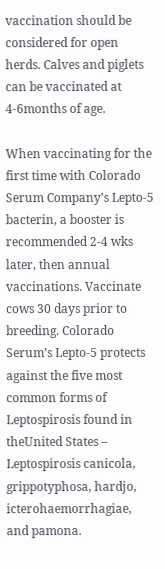vaccination should be considered for open herds. Calves and piglets can be vaccinated at 4-6months of age.

When vaccinating for the first time with Colorado Serum Company’s Lepto-5 bacterin, a booster is recommended 2-4 wks later, then annual vaccinations. Vaccinate cows 30 days prior to breeding. Colorado Serum’s Lepto-5 protects against the five most common forms of Leptospirosis found in theUnited States – Leptospirosis canicola, grippotyphosa, hardjo, icterohaemorrhagiae, and pamona.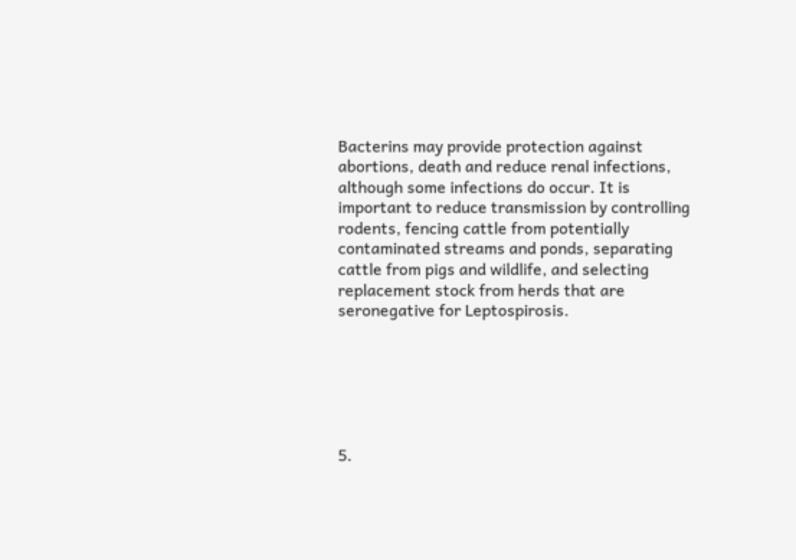Bacterins may provide protection against abortions, death and reduce renal infections, although some infections do occur. It is important to reduce transmission by controlling rodents, fencing cattle from potentially contaminated streams and ponds, separating cattle from pigs and wildlife, and selecting replacement stock from herds that are seronegative for Leptospirosis.






5.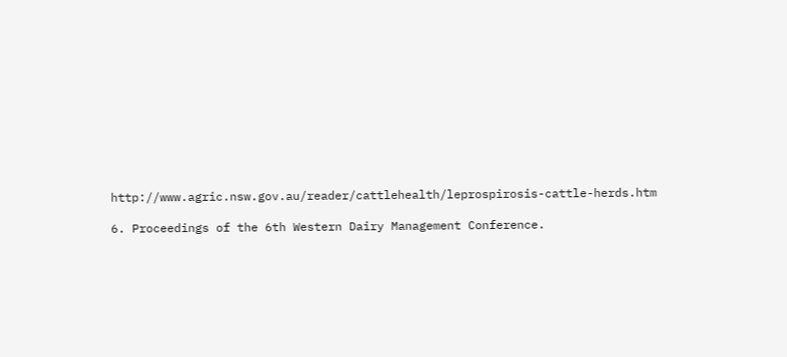http://www.agric.nsw.gov.au/reader/cattlehealth/leprospirosis-cattle-herds.htm

6. Proceedings of the 6th Western Dairy Management Conference.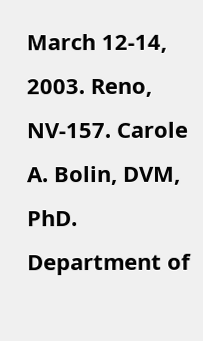March 12-14, 2003. Reno, NV-157. Carole A. Bolin, DVM, PhD. Department of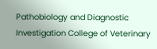Pathobiology and Diagnostic Investigation College of Veterinary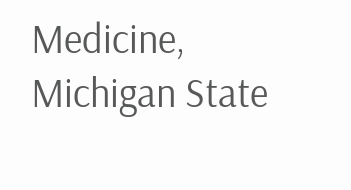Medicine, Michigan State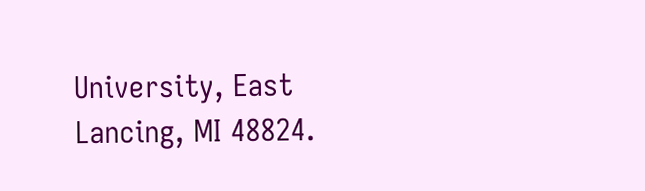University, East Lancing, MI 48824.